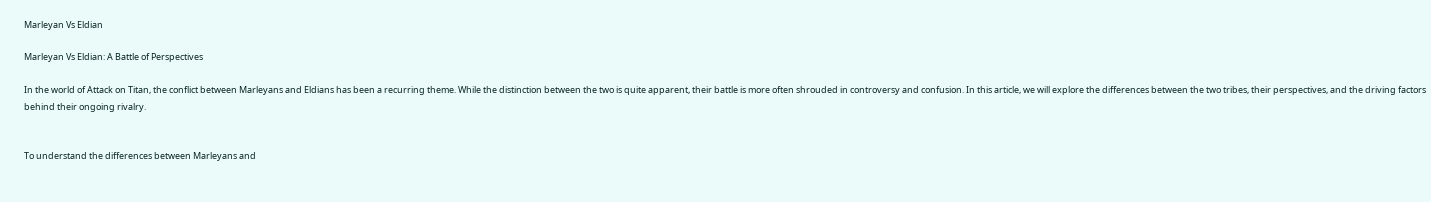Marleyan Vs Eldian

Marleyan Vs Eldian: A Battle of Perspectives

In the world of Attack on Titan, the conflict between Marleyans and Eldians has been a recurring theme. While the distinction between the two is quite apparent, their battle is more often shrouded in controversy and confusion. In this article, we will explore the differences between the two tribes, their perspectives, and the driving factors behind their ongoing rivalry.


To understand the differences between Marleyans and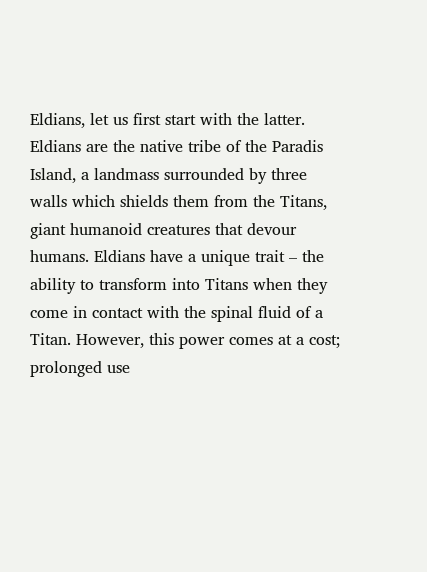Eldians, let us first start with the latter. Eldians are the native tribe of the Paradis Island, a landmass surrounded by three walls which shields them from the Titans, giant humanoid creatures that devour humans. Eldians have a unique trait – the ability to transform into Titans when they come in contact with the spinal fluid of a Titan. However, this power comes at a cost; prolonged use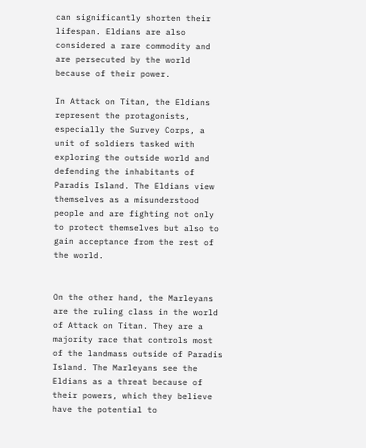can significantly shorten their lifespan. Eldians are also considered a rare commodity and are persecuted by the world because of their power.

In Attack on Titan, the Eldians represent the protagonists, especially the Survey Corps, a unit of soldiers tasked with exploring the outside world and defending the inhabitants of Paradis Island. The Eldians view themselves as a misunderstood people and are fighting not only to protect themselves but also to gain acceptance from the rest of the world.


On the other hand, the Marleyans are the ruling class in the world of Attack on Titan. They are a majority race that controls most of the landmass outside of Paradis Island. The Marleyans see the Eldians as a threat because of their powers, which they believe have the potential to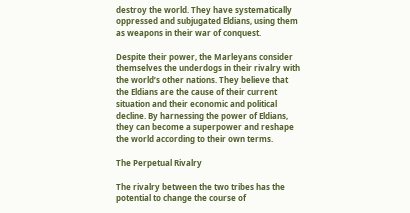destroy the world. They have systematically oppressed and subjugated Eldians, using them as weapons in their war of conquest.

Despite their power, the Marleyans consider themselves the underdogs in their rivalry with the world’s other nations. They believe that the Eldians are the cause of their current situation and their economic and political decline. By harnessing the power of Eldians, they can become a superpower and reshape the world according to their own terms.

The Perpetual Rivalry

The rivalry between the two tribes has the potential to change the course of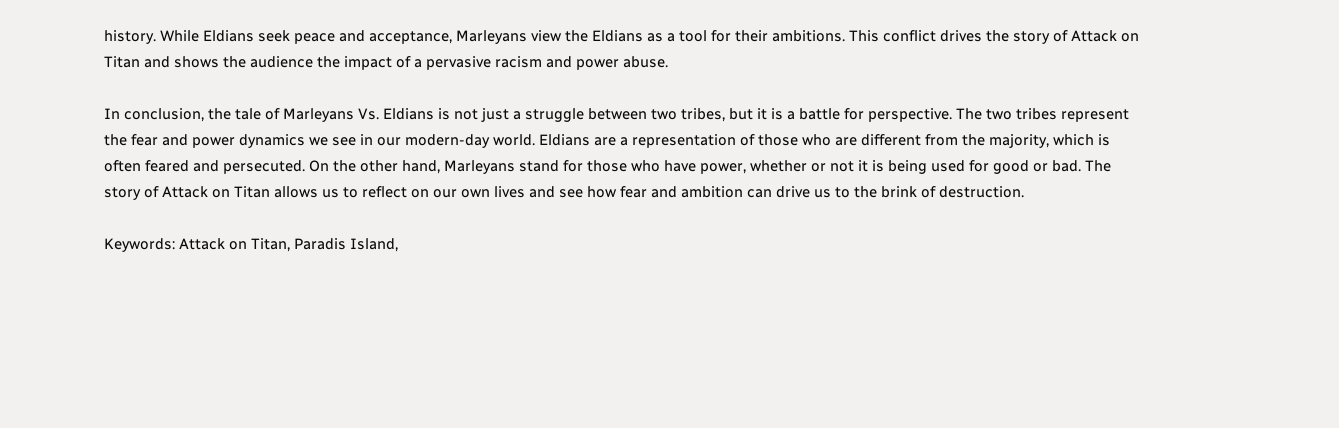history. While Eldians seek peace and acceptance, Marleyans view the Eldians as a tool for their ambitions. This conflict drives the story of Attack on Titan and shows the audience the impact of a pervasive racism and power abuse.

In conclusion, the tale of Marleyans Vs. Eldians is not just a struggle between two tribes, but it is a battle for perspective. The two tribes represent the fear and power dynamics we see in our modern-day world. Eldians are a representation of those who are different from the majority, which is often feared and persecuted. On the other hand, Marleyans stand for those who have power, whether or not it is being used for good or bad. The story of Attack on Titan allows us to reflect on our own lives and see how fear and ambition can drive us to the brink of destruction.

Keywords: Attack on Titan, Paradis Island,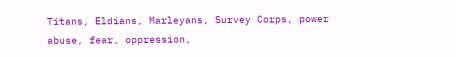Titans, Eldians, Marleyans, Survey Corps, power abuse, fear, oppression,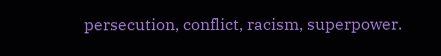persecution, conflict, racism, superpower.